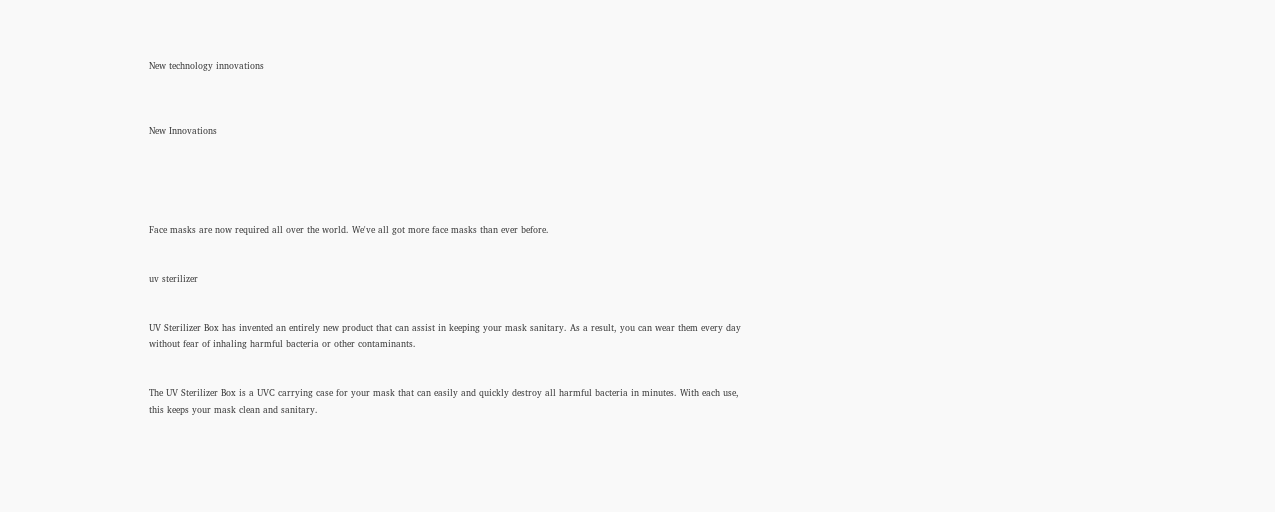New technology innovations



New Innovations





Face masks are now required all over the world. We've all got more face masks than ever before.


uv sterilizer


UV Sterilizer Box has invented an entirely new product that can assist in keeping your mask sanitary. As a result, you can wear them every day without fear of inhaling harmful bacteria or other contaminants.


The UV Sterilizer Box is a UVC carrying case for your mask that can easily and quickly destroy all harmful bacteria in minutes. With each use, this keeps your mask clean and sanitary.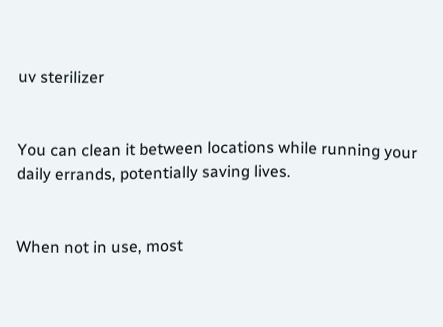uv sterilizer


You can clean it between locations while running your daily errands, potentially saving lives.


When not in use, most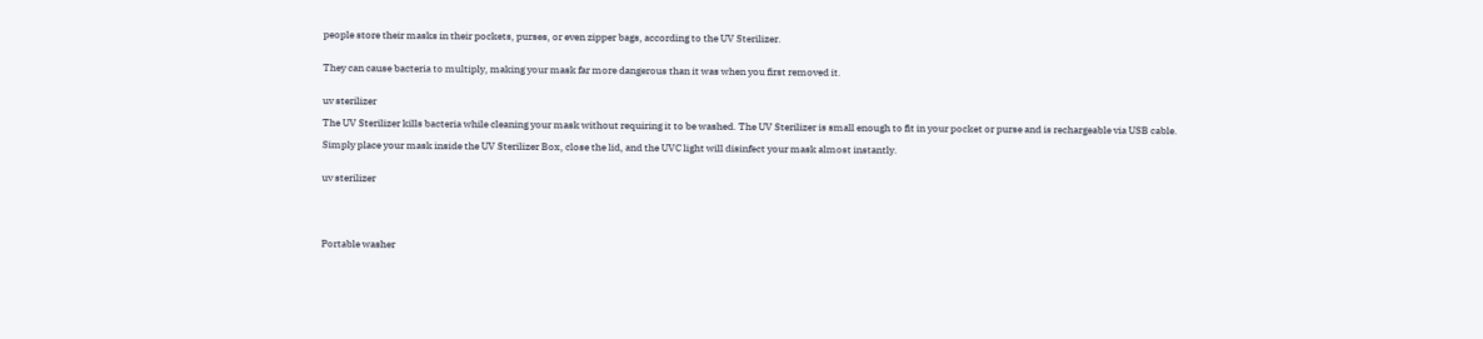people store their masks in their pockets, purses, or even zipper bags, according to the UV Sterilizer.


They can cause bacteria to multiply, making your mask far more dangerous than it was when you first removed it.


uv sterilizer

The UV Sterilizer kills bacteria while cleaning your mask without requiring it to be washed. The UV Sterilizer is small enough to fit in your pocket or purse and is rechargeable via USB cable.

Simply place your mask inside the UV Sterilizer Box, close the lid, and the UVC light will disinfect your mask almost instantly.


uv sterilizer





Portable washer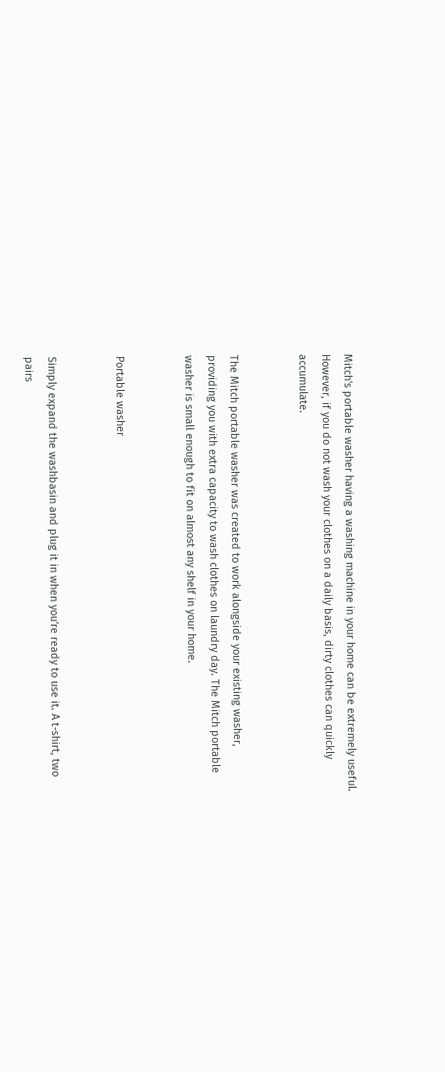Mitch's portable washer having a washing machine in your home can be extremely useful. However, if you do not wash your clothes on a daily basis, dirty clothes can quickly accumulate.


The Mitch portable washer was created to work alongside your existing washer, providing you with extra capacity to wash clothes on laundry day. The Mitch portable washer is small enough to fit on almost any shelf in your home.


Portable washer


Simply expand the washbasin and plug it in when you're ready to use it. A t-shirt, two pairs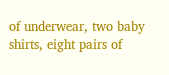of underwear, two baby shirts, eight pairs of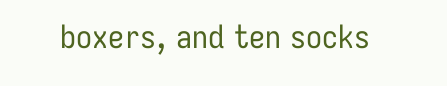boxers, and ten socks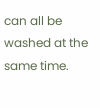can all be washed at the same time.